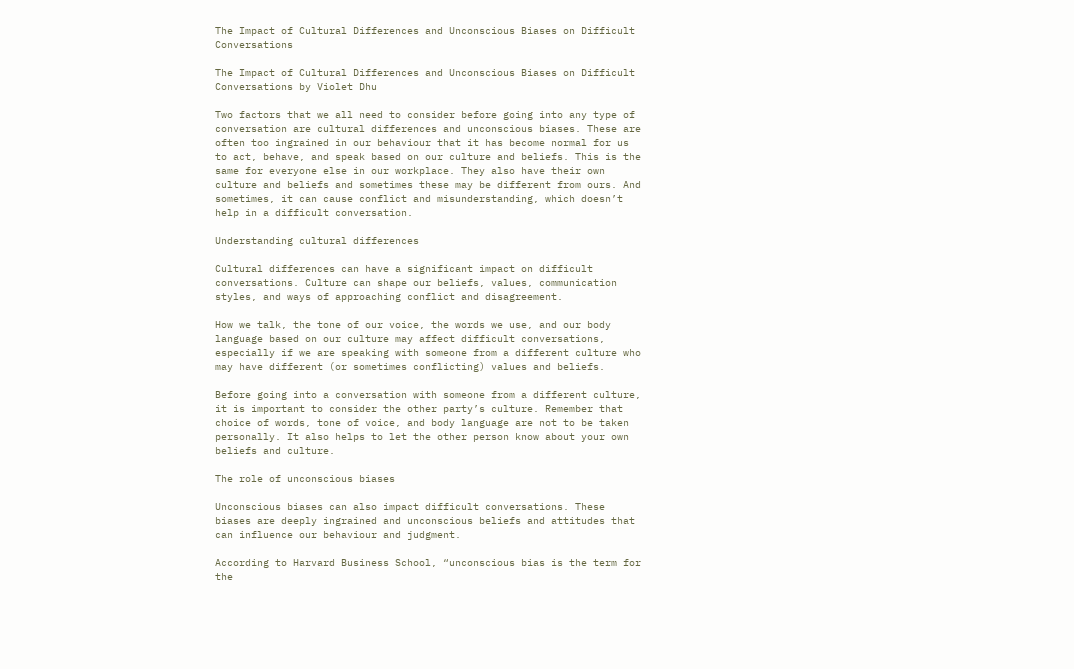The Impact of Cultural Differences and Unconscious Biases on Difficult Conversations

The Impact of Cultural Differences and Unconscious Biases on Difficult Conversations by Violet Dhu

Two factors that we all need to consider before going into any type of conversation are cultural differences and unconscious biases. These are often too ingrained in our behaviour that it has become normal for us to act, behave, and speak based on our culture and beliefs. This is the same for everyone else in our workplace. They also have their own culture and beliefs and sometimes these may be different from ours. And sometimes, it can cause conflict and misunderstanding, which doesn’t help in a difficult conversation.

Understanding cultural differences

Cultural differences can have a significant impact on difficult conversations. Culture can shape our beliefs, values, communication styles, and ways of approaching conflict and disagreement.

How we talk, the tone of our voice, the words we use, and our body language based on our culture may affect difficult conversations, especially if we are speaking with someone from a different culture who may have different (or sometimes conflicting) values and beliefs.

Before going into a conversation with someone from a different culture, it is important to consider the other party’s culture. Remember that choice of words, tone of voice, and body language are not to be taken personally. It also helps to let the other person know about your own beliefs and culture.

The role of unconscious biases

Unconscious biases can also impact difficult conversations. These biases are deeply ingrained and unconscious beliefs and attitudes that can influence our behaviour and judgment.

According to Harvard Business School, “unconscious bias is the term for the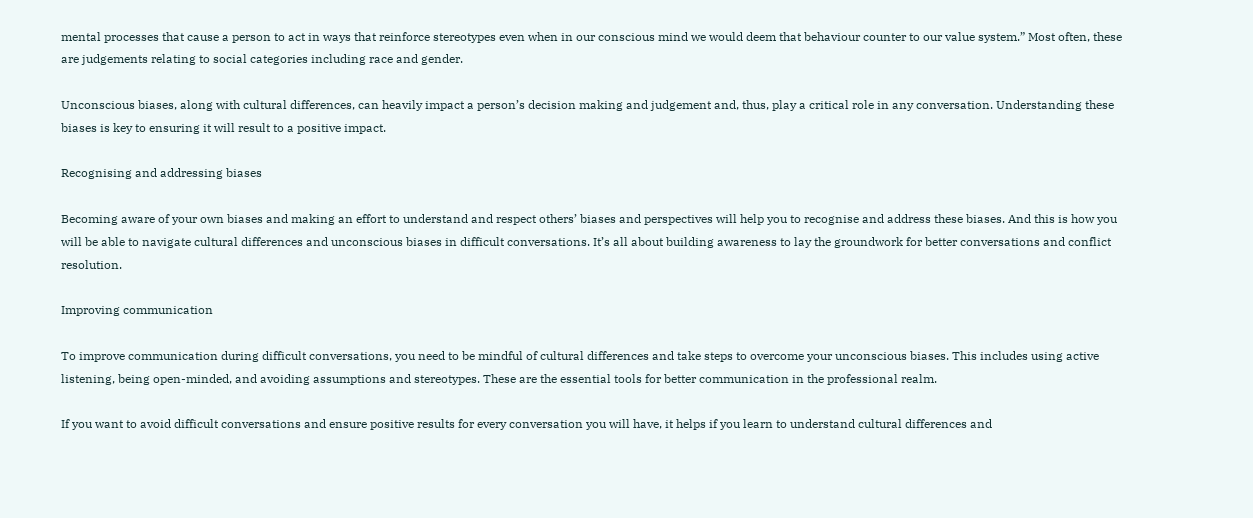mental processes that cause a person to act in ways that reinforce stereotypes even when in our conscious mind we would deem that behaviour counter to our value system.” Most often, these are judgements relating to social categories including race and gender.

Unconscious biases, along with cultural differences, can heavily impact a person’s decision making and judgement and, thus, play a critical role in any conversation. Understanding these biases is key to ensuring it will result to a positive impact.

Recognising and addressing biases

Becoming aware of your own biases and making an effort to understand and respect others’ biases and perspectives will help you to recognise and address these biases. And this is how you will be able to navigate cultural differences and unconscious biases in difficult conversations. It’s all about building awareness to lay the groundwork for better conversations and conflict resolution.

Improving communication

To improve communication during difficult conversations, you need to be mindful of cultural differences and take steps to overcome your unconscious biases. This includes using active listening, being open-minded, and avoiding assumptions and stereotypes. These are the essential tools for better communication in the professional realm.

If you want to avoid difficult conversations and ensure positive results for every conversation you will have, it helps if you learn to understand cultural differences and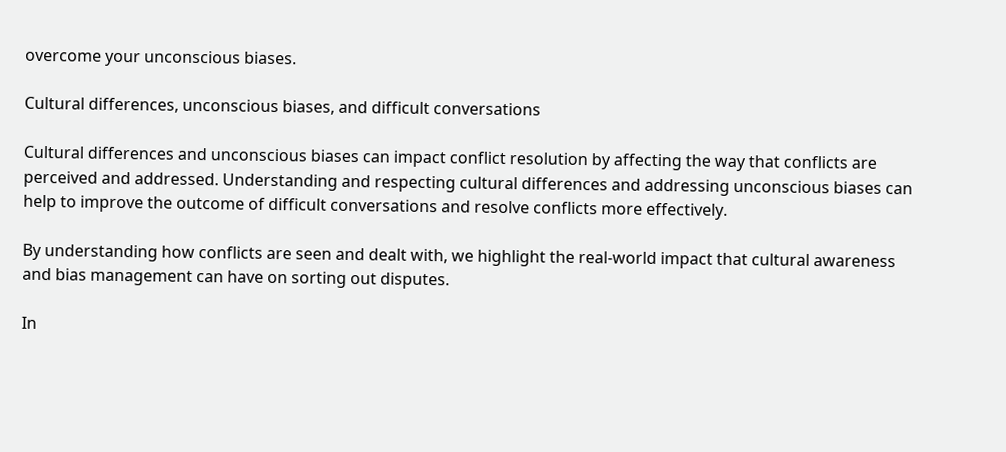overcome your unconscious biases.

Cultural differences, unconscious biases, and difficult conversations

Cultural differences and unconscious biases can impact conflict resolution by affecting the way that conflicts are perceived and addressed. Understanding and respecting cultural differences and addressing unconscious biases can help to improve the outcome of difficult conversations and resolve conflicts more effectively.

By understanding how conflicts are seen and dealt with, we highlight the real-world impact that cultural awareness and bias management can have on sorting out disputes.

In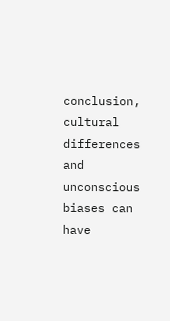conclusion, cultural differences and unconscious biases can have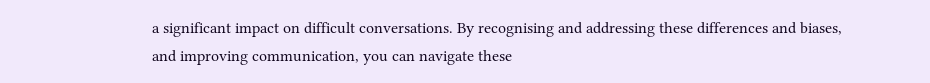a significant impact on difficult conversations. By recognising and addressing these differences and biases, and improving communication, you can navigate these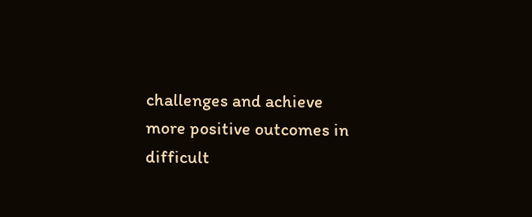challenges and achieve more positive outcomes in difficult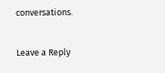conversations.

Leave a Reply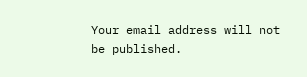Your email address will not be published.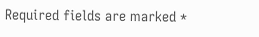Required fields are marked *